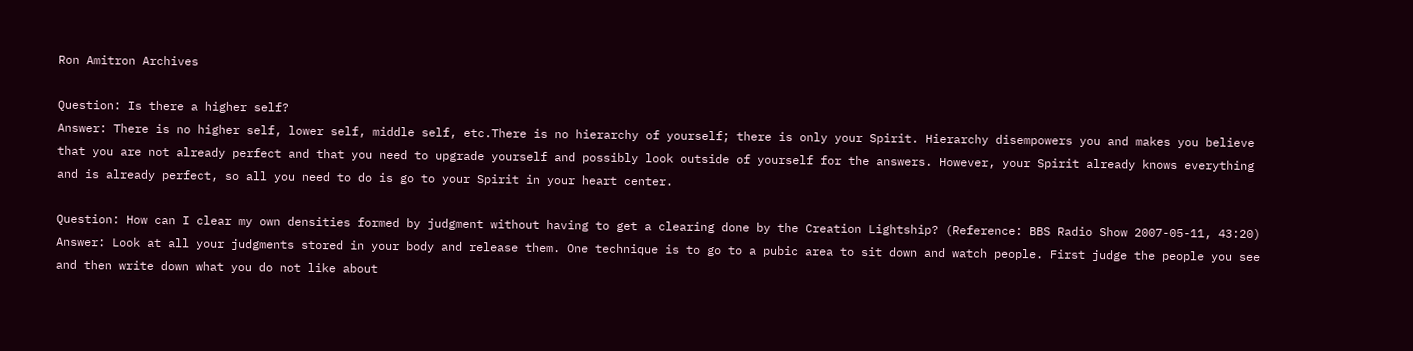Ron Amitron Archives

Question: Is there a higher self?
Answer: There is no higher self, lower self, middle self, etc.There is no hierarchy of yourself; there is only your Spirit. Hierarchy disempowers you and makes you believe that you are not already perfect and that you need to upgrade yourself and possibly look outside of yourself for the answers. However, your Spirit already knows everything and is already perfect, so all you need to do is go to your Spirit in your heart center.

Question: How can I clear my own densities formed by judgment without having to get a clearing done by the Creation Lightship? (Reference: BBS Radio Show 2007-05-11, 43:20)
Answer: Look at all your judgments stored in your body and release them. One technique is to go to a pubic area to sit down and watch people. First judge the people you see and then write down what you do not like about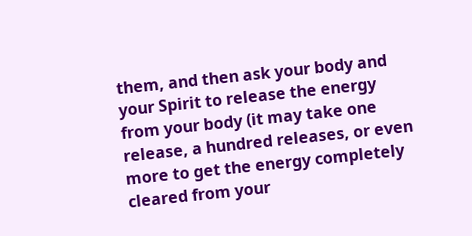them, and then ask your body and your Spirit to release the energy from your body (it may take one release, a hundred releases, or even more to get the energy completely cleared from your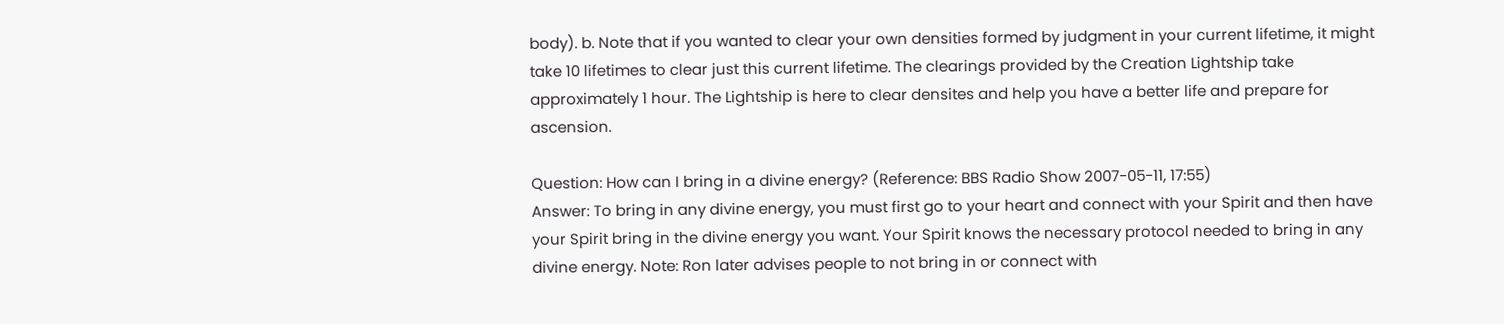body). b. Note that if you wanted to clear your own densities formed by judgment in your current lifetime, it might take 10 lifetimes to clear just this current lifetime. The clearings provided by the Creation Lightship take approximately 1 hour. The Lightship is here to clear densites and help you have a better life and prepare for ascension.

Question: How can I bring in a divine energy? (Reference: BBS Radio Show 2007-05-11, 17:55)
Answer: To bring in any divine energy, you must first go to your heart and connect with your Spirit and then have your Spirit bring in the divine energy you want. Your Spirit knows the necessary protocol needed to bring in any divine energy. Note: Ron later advises people to not bring in or connect with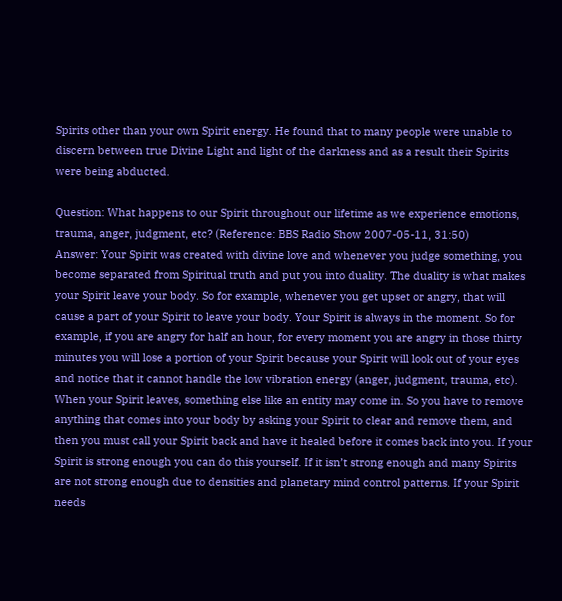Spirits other than your own Spirit energy. He found that to many people were unable to discern between true Divine Light and light of the darkness and as a result their Spirits were being abducted.

Question: What happens to our Spirit throughout our lifetime as we experience emotions, trauma, anger, judgment, etc? (Reference: BBS Radio Show 2007-05-11, 31:50)
Answer: Your Spirit was created with divine love and whenever you judge something, you become separated from Spiritual truth and put you into duality. The duality is what makes your Spirit leave your body. So for example, whenever you get upset or angry, that will cause a part of your Spirit to leave your body. Your Spirit is always in the moment. So for example, if you are angry for half an hour, for every moment you are angry in those thirty minutes you will lose a portion of your Spirit because your Spirit will look out of your eyes and notice that it cannot handle the low vibration energy (anger, judgment, trauma, etc). When your Spirit leaves, something else like an entity may come in. So you have to remove anything that comes into your body by asking your Spirit to clear and remove them, and then you must call your Spirit back and have it healed before it comes back into you. If your Spirit is strong enough you can do this yourself. If it isn’t strong enough and many Spirits are not strong enough due to densities and planetary mind control patterns. If your Spirit needs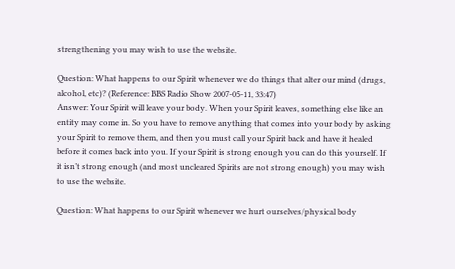strengthening you may wish to use the website.

Question: What happens to our Spirit whenever we do things that alter our mind (drugs, alcohol, etc)? (Reference: BBS Radio Show 2007-05-11, 33:47)
Answer: Your Spirit will leave your body. When your Spirit leaves, something else like an entity may come in. So you have to remove anything that comes into your body by asking your Spirit to remove them, and then you must call your Spirit back and have it healed before it comes back into you. If your Spirit is strong enough you can do this yourself. If it isn’t strong enough (and most uncleared Spirits are not strong enough) you may wish to use the website.

Question: What happens to our Spirit whenever we hurt ourselves/physical body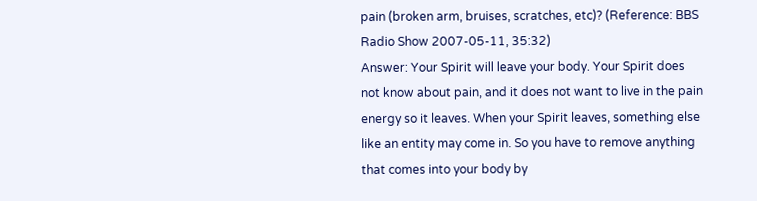pain (broken arm, bruises, scratches, etc)? (Reference: BBS Radio Show 2007-05-11, 35:32)
Answer: Your Spirit will leave your body. Your Spirit does not know about pain, and it does not want to live in the pain energy so it leaves. When your Spirit leaves, something else like an entity may come in. So you have to remove anything that comes into your body by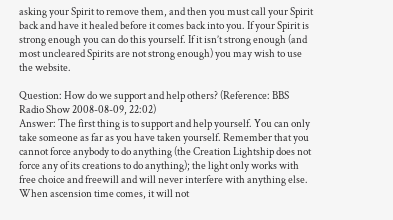asking your Spirit to remove them, and then you must call your Spirit back and have it healed before it comes back into you. If your Spirit is strong enough you can do this yourself. If it isn’t strong enough (and most uncleared Spirits are not strong enough) you may wish to use the website.

Question: How do we support and help others? (Reference: BBS Radio Show 2008-08-09, 22:02)
Answer: The first thing is to support and help yourself. You can only take someone as far as you have taken yourself. Remember that you cannot force anybody to do anything (the Creation Lightship does not force any of its creations to do anything); the light only works with free choice and freewill and will never interfere with anything else. When ascension time comes, it will not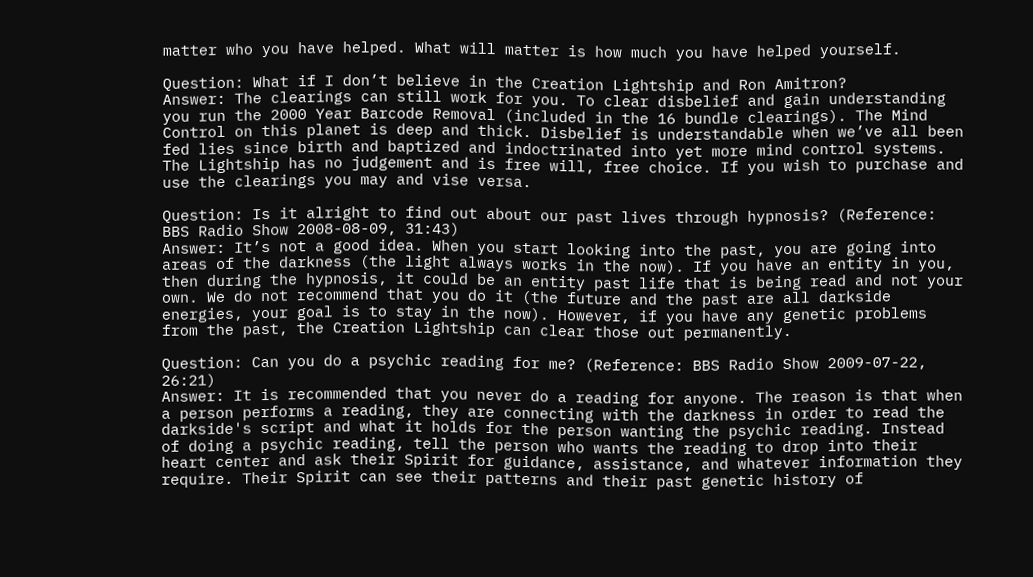matter who you have helped. What will matter is how much you have helped yourself.

Question: What if I don’t believe in the Creation Lightship and Ron Amitron?
Answer: The clearings can still work for you. To clear disbelief and gain understanding you run the 2000 Year Barcode Removal (included in the 16 bundle clearings). The Mind Control on this planet is deep and thick. Disbelief is understandable when we’ve all been fed lies since birth and baptized and indoctrinated into yet more mind control systems. The Lightship has no judgement and is free will, free choice. If you wish to purchase and use the clearings you may and vise versa.

Question: Is it alright to find out about our past lives through hypnosis? (Reference: BBS Radio Show 2008-08-09, 31:43)
Answer: It’s not a good idea. When you start looking into the past, you are going into areas of the darkness (the light always works in the now). If you have an entity in you, then during the hypnosis, it could be an entity past life that is being read and not your own. We do not recommend that you do it (the future and the past are all darkside energies, your goal is to stay in the now). However, if you have any genetic problems from the past, the Creation Lightship can clear those out permanently.

Question: Can you do a psychic reading for me? (Reference: BBS Radio Show 2009-07-22, 26:21)
Answer: It is recommended that you never do a reading for anyone. The reason is that when a person performs a reading, they are connecting with the darkness in order to read the darkside's script and what it holds for the person wanting the psychic reading. Instead of doing a psychic reading, tell the person who wants the reading to drop into their heart center and ask their Spirit for guidance, assistance, and whatever information they require. Their Spirit can see their patterns and their past genetic history of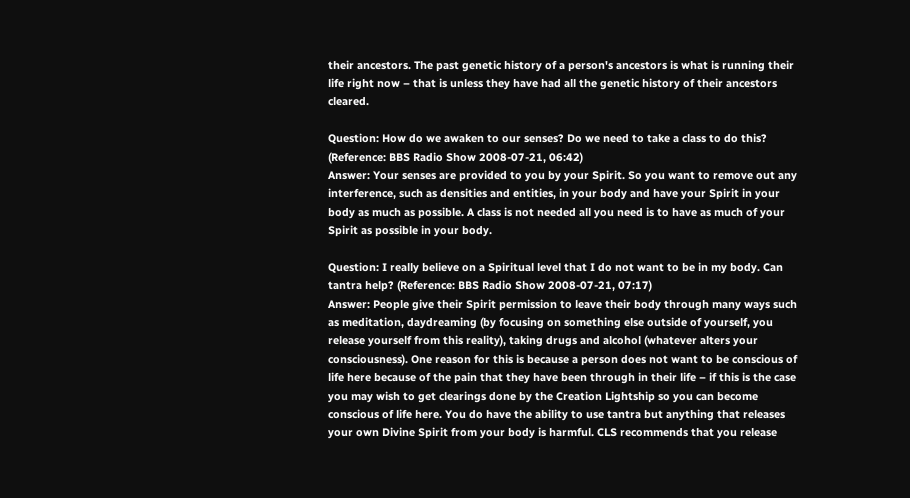their ancestors. The past genetic history of a person's ancestors is what is running their life right now – that is unless they have had all the genetic history of their ancestors cleared.

Question: How do we awaken to our senses? Do we need to take a class to do this? (Reference: BBS Radio Show 2008-07-21, 06:42)
Answer: Your senses are provided to you by your Spirit. So you want to remove out any interference, such as densities and entities, in your body and have your Spirit in your body as much as possible. A class is not needed all you need is to have as much of your Spirit as possible in your body.

Question: I really believe on a Spiritual level that I do not want to be in my body. Can tantra help? (Reference: BBS Radio Show 2008-07-21, 07:17)
Answer: People give their Spirit permission to leave their body through many ways such as meditation, daydreaming (by focusing on something else outside of yourself, you release yourself from this reality), taking drugs and alcohol (whatever alters your consciousness). One reason for this is because a person does not want to be conscious of life here because of the pain that they have been through in their life – if this is the case you may wish to get clearings done by the Creation Lightship so you can become conscious of life here. You do have the ability to use tantra but anything that releases your own Divine Spirit from your body is harmful. CLS recommends that you release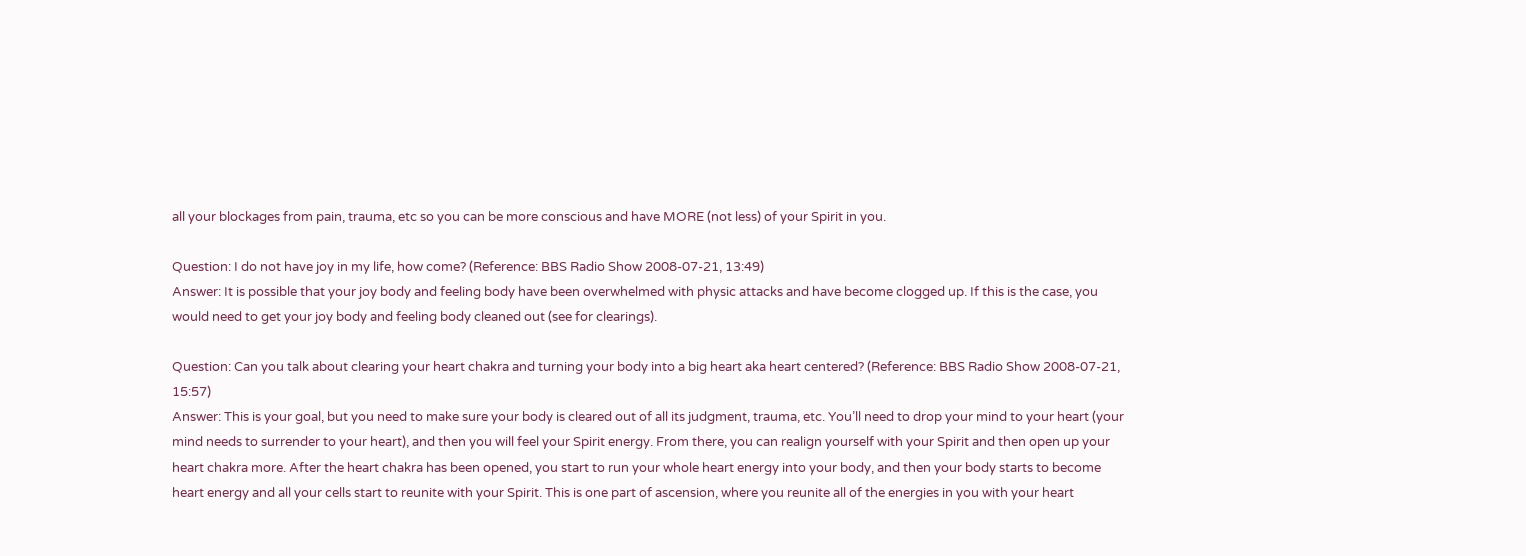all your blockages from pain, trauma, etc so you can be more conscious and have MORE (not less) of your Spirit in you.

Question: I do not have joy in my life, how come? (Reference: BBS Radio Show 2008-07-21, 13:49)
Answer: It is possible that your joy body and feeling body have been overwhelmed with physic attacks and have become clogged up. If this is the case, you would need to get your joy body and feeling body cleaned out (see for clearings).

Question: Can you talk about clearing your heart chakra and turning your body into a big heart aka heart centered? (Reference: BBS Radio Show 2008-07-21, 15:57)
Answer: This is your goal, but you need to make sure your body is cleared out of all its judgment, trauma, etc. You’ll need to drop your mind to your heart (your mind needs to surrender to your heart), and then you will feel your Spirit energy. From there, you can realign yourself with your Spirit and then open up your heart chakra more. After the heart chakra has been opened, you start to run your whole heart energy into your body, and then your body starts to become heart energy and all your cells start to reunite with your Spirit. This is one part of ascension, where you reunite all of the energies in you with your heart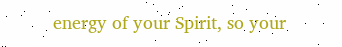energy of your Spirit, so your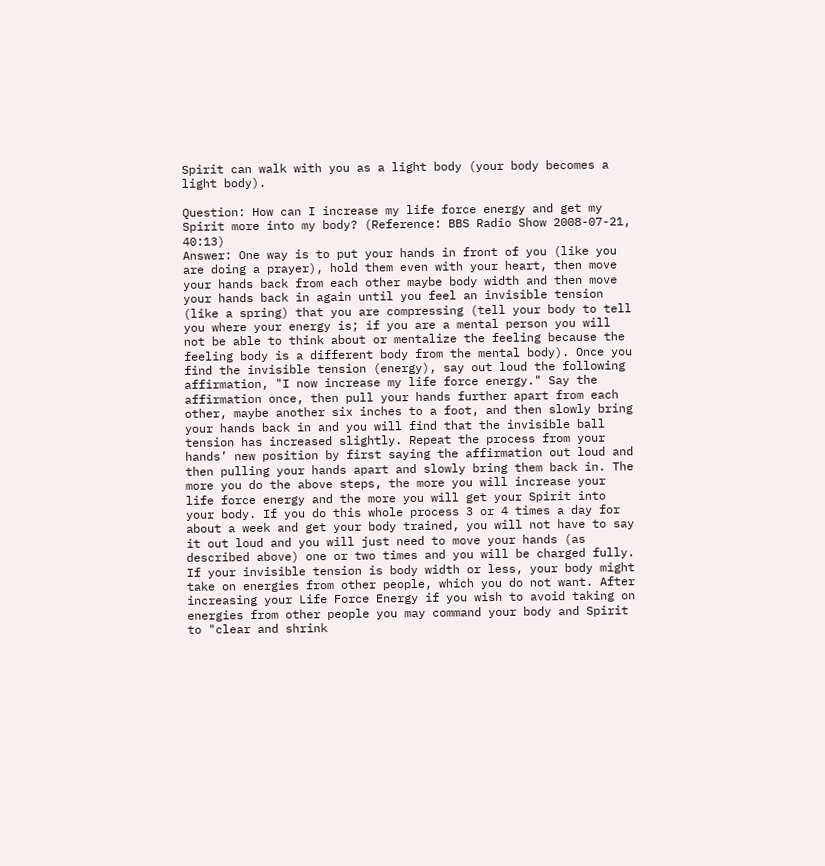Spirit can walk with you as a light body (your body becomes a light body).

Question: How can I increase my life force energy and get my Spirit more into my body? (Reference: BBS Radio Show 2008-07-21, 40:13)
Answer: One way is to put your hands in front of you (like you are doing a prayer), hold them even with your heart, then move your hands back from each other maybe body width and then move your hands back in again until you feel an invisible tension (like a spring) that you are compressing (tell your body to tell you where your energy is; if you are a mental person you will not be able to think about or mentalize the feeling because the feeling body is a different body from the mental body). Once you find the invisible tension (energy), say out loud the following affirmation, "I now increase my life force energy." Say the affirmation once, then pull your hands further apart from each other, maybe another six inches to a foot, and then slowly bring your hands back in and you will find that the invisible ball tension has increased slightly. Repeat the process from your hands’ new position by first saying the affirmation out loud and then pulling your hands apart and slowly bring them back in. The more you do the above steps, the more you will increase your life force energy and the more you will get your Spirit into your body. If you do this whole process 3 or 4 times a day for about a week and get your body trained, you will not have to say it out loud and you will just need to move your hands (as described above) one or two times and you will be charged fully. If your invisible tension is body width or less, your body might take on energies from other people, which you do not want. After increasing your Life Force Energy if you wish to avoid taking on energies from other people you may command your body and Spirit to "clear and shrink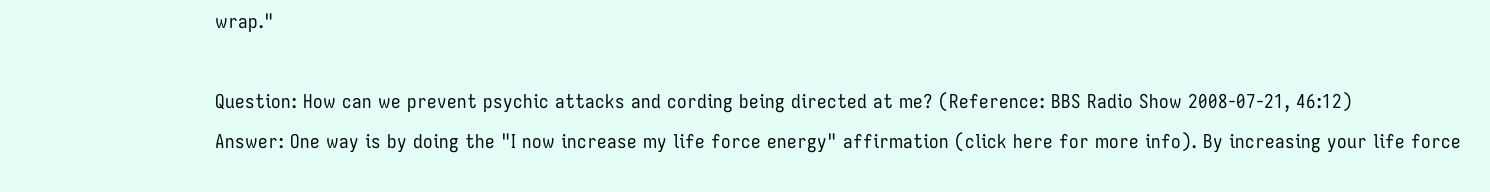wrap."

Question: How can we prevent psychic attacks and cording being directed at me? (Reference: BBS Radio Show 2008-07-21, 46:12)
Answer: One way is by doing the "I now increase my life force energy" affirmation (click here for more info). By increasing your life force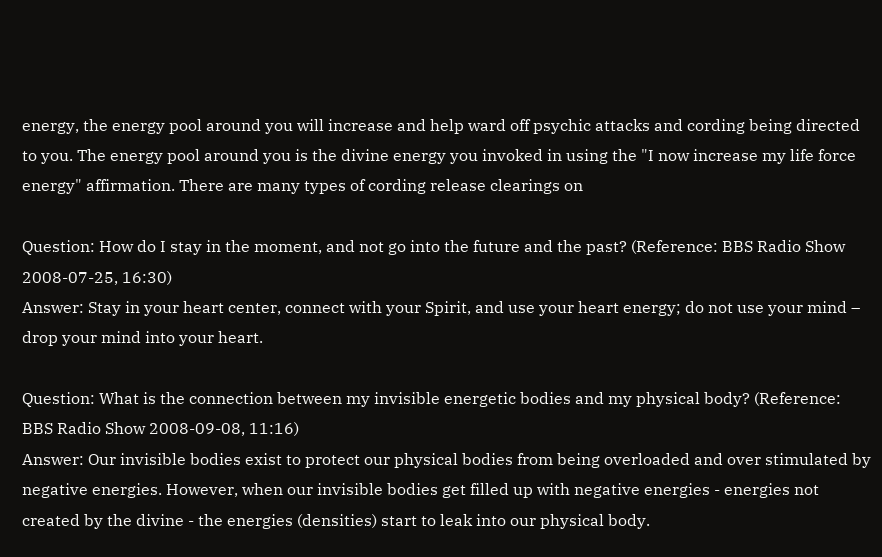energy, the energy pool around you will increase and help ward off psychic attacks and cording being directed to you. The energy pool around you is the divine energy you invoked in using the "I now increase my life force energy" affirmation. There are many types of cording release clearings on

Question: How do I stay in the moment, and not go into the future and the past? (Reference: BBS Radio Show 2008-07-25, 16:30)
Answer: Stay in your heart center, connect with your Spirit, and use your heart energy; do not use your mind – drop your mind into your heart.

Question: What is the connection between my invisible energetic bodies and my physical body? (Reference: BBS Radio Show 2008-09-08, 11:16)
Answer: Our invisible bodies exist to protect our physical bodies from being overloaded and over stimulated by negative energies. However, when our invisible bodies get filled up with negative energies - energies not created by the divine - the energies (densities) start to leak into our physical body.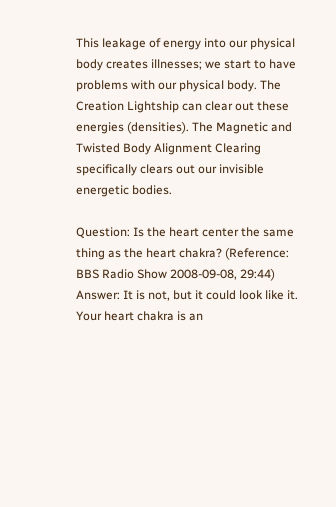This leakage of energy into our physical body creates illnesses; we start to have problems with our physical body. The Creation Lightship can clear out these energies (densities). The Magnetic and Twisted Body Alignment Clearing specifically clears out our invisible energetic bodies.

Question: Is the heart center the same thing as the heart chakra? (Reference: BBS Radio Show 2008-09-08, 29:44)
Answer: It is not, but it could look like it. Your heart chakra is an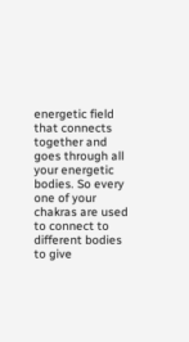energetic field that connects together and goes through all your energetic bodies. So every one of your chakras are used to connect to different bodies to give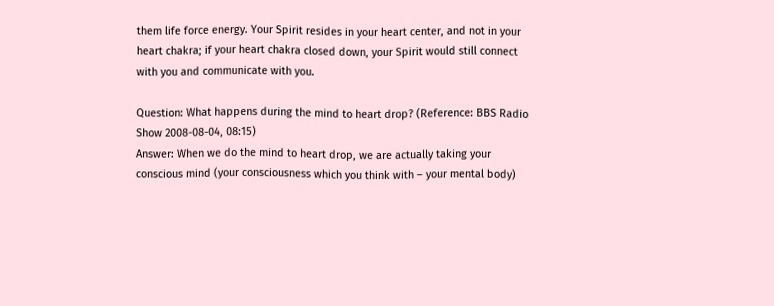them life force energy. Your Spirit resides in your heart center, and not in your heart chakra; if your heart chakra closed down, your Spirit would still connect with you and communicate with you.

Question: What happens during the mind to heart drop? (Reference: BBS Radio Show 2008-08-04, 08:15)
Answer: When we do the mind to heart drop, we are actually taking your conscious mind (your consciousness which you think with – your mental body)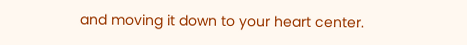and moving it down to your heart center.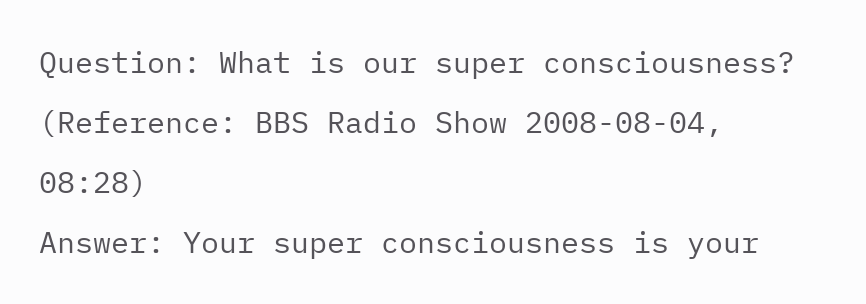Question: What is our super consciousness? (Reference: BBS Radio Show 2008-08-04, 08:28)
Answer: Your super consciousness is your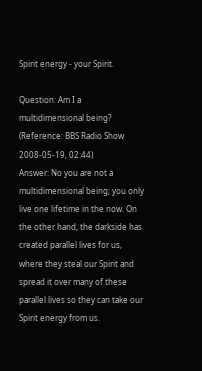Spirit energy - your Spirit.

Question: Am I a multidimensional being? (Reference: BBS Radio Show 2008-05-19, 02:44)
Answer: No you are not a multidimensional being; you only live one lifetime in the now. On the other hand, the darkside has created parallel lives for us, where they steal our Spirit and spread it over many of these parallel lives so they can take our Spirit energy from us.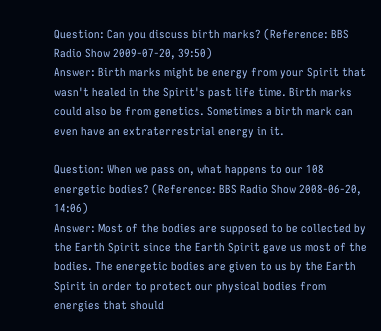Question: Can you discuss birth marks? (Reference: BBS Radio Show 2009-07-20, 39:50)
Answer: Birth marks might be energy from your Spirit that wasn't healed in the Spirit's past life time. Birth marks could also be from genetics. Sometimes a birth mark can even have an extraterrestrial energy in it.

Question: When we pass on, what happens to our 108 energetic bodies? (Reference: BBS Radio Show 2008-06-20, 14:06)
Answer: Most of the bodies are supposed to be collected by the Earth Spirit since the Earth Spirit gave us most of the bodies. The energetic bodies are given to us by the Earth Spirit in order to protect our physical bodies from energies that should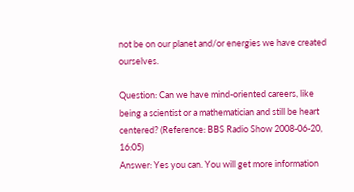not be on our planet and/or energies we have created ourselves.

Question: Can we have mind-oriented careers, like being a scientist or a mathematician and still be heart centered? (Reference: BBS Radio Show 2008-06-20, 16:05)
Answer: Yes you can. You will get more information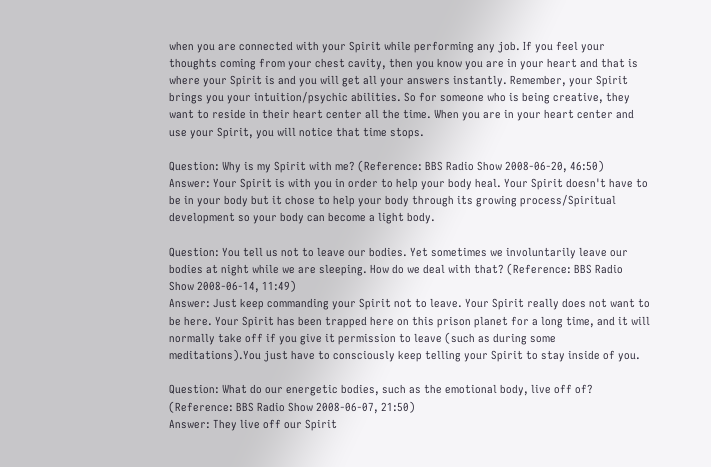when you are connected with your Spirit while performing any job. If you feel your thoughts coming from your chest cavity, then you know you are in your heart and that is where your Spirit is and you will get all your answers instantly. Remember, your Spirit brings you your intuition/psychic abilities. So for someone who is being creative, they want to reside in their heart center all the time. When you are in your heart center and use your Spirit, you will notice that time stops.

Question: Why is my Spirit with me? (Reference: BBS Radio Show 2008-06-20, 46:50)
Answer: Your Spirit is with you in order to help your body heal. Your Spirit doesn't have to be in your body but it chose to help your body through its growing process/Spiritual development so your body can become a light body.

Question: You tell us not to leave our bodies. Yet sometimes we involuntarily leave our bodies at night while we are sleeping. How do we deal with that? (Reference: BBS Radio Show 2008-06-14, 11:49)
Answer: Just keep commanding your Spirit not to leave. Your Spirit really does not want to be here. Your Spirit has been trapped here on this prison planet for a long time, and it will normally take off if you give it permission to leave (such as during some meditations).You just have to consciously keep telling your Spirit to stay inside of you.

Question: What do our energetic bodies, such as the emotional body, live off of? (Reference: BBS Radio Show 2008-06-07, 21:50)
Answer: They live off our Spirit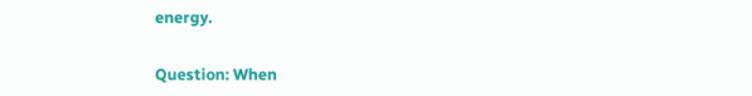energy.

Question: When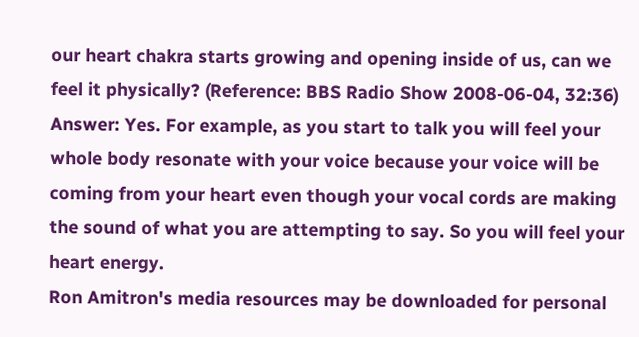our heart chakra starts growing and opening inside of us, can we feel it physically? (Reference: BBS Radio Show 2008-06-04, 32:36)
Answer: Yes. For example, as you start to talk you will feel your whole body resonate with your voice because your voice will be coming from your heart even though your vocal cords are making the sound of what you are attempting to say. So you will feel your heart energy.
Ron Amitron's media resources may be downloaded for personal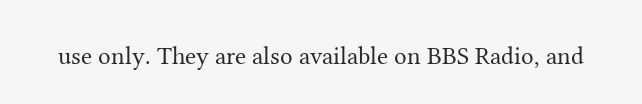use only. They are also available on BBS Radio, and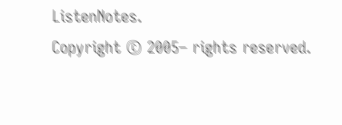ListenNotes.
Copyright © 2005– rights reserved.